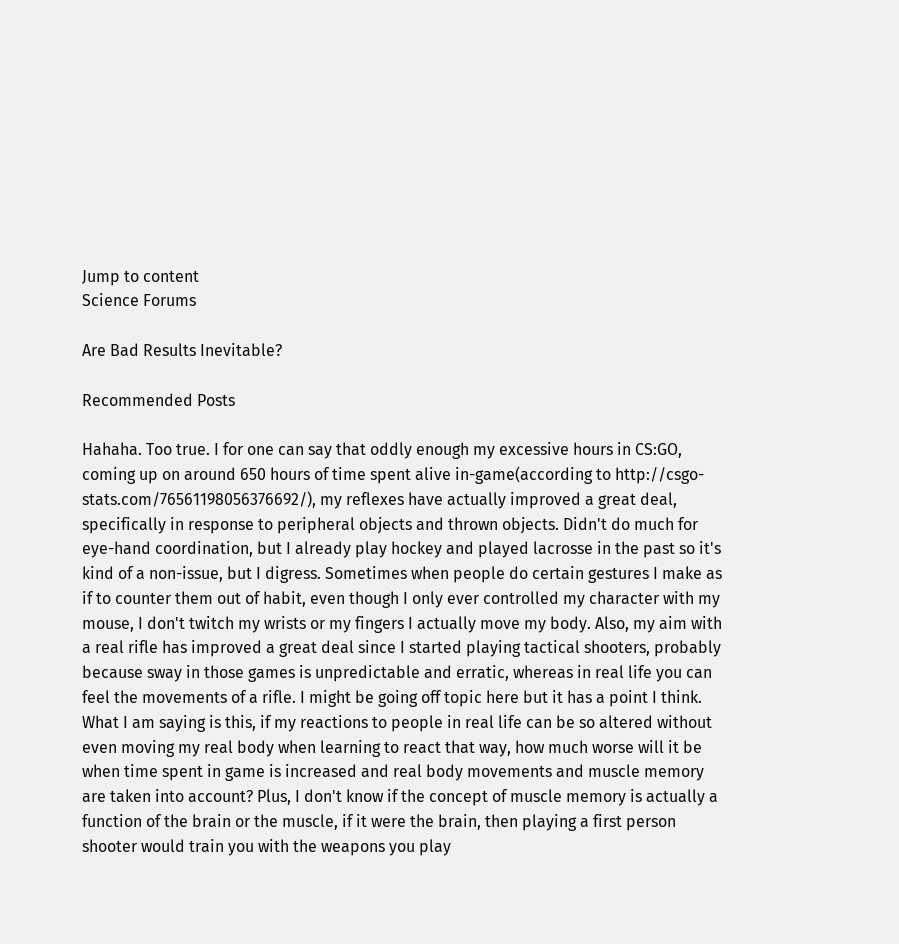Jump to content
Science Forums

Are Bad Results Inevitable?

Recommended Posts

Hahaha. Too true. I for one can say that oddly enough my excessive hours in CS:GO, coming up on around 650 hours of time spent alive in-game(according to http://csgo-stats.com/76561198056376692/), my reflexes have actually improved a great deal, specifically in response to peripheral objects and thrown objects. Didn't do much for eye-hand coordination, but I already play hockey and played lacrosse in the past so it's kind of a non-issue, but I digress. Sometimes when people do certain gestures I make as if to counter them out of habit, even though I only ever controlled my character with my mouse, I don't twitch my wrists or my fingers I actually move my body. Also, my aim with a real rifle has improved a great deal since I started playing tactical shooters, probably because sway in those games is unpredictable and erratic, whereas in real life you can feel the movements of a rifle. I might be going off topic here but it has a point I think. What I am saying is this, if my reactions to people in real life can be so altered without even moving my real body when learning to react that way, how much worse will it be when time spent in game is increased and real body movements and muscle memory are taken into account? Plus, I don't know if the concept of muscle memory is actually a function of the brain or the muscle, if it were the brain, then playing a first person shooter would train you with the weapons you play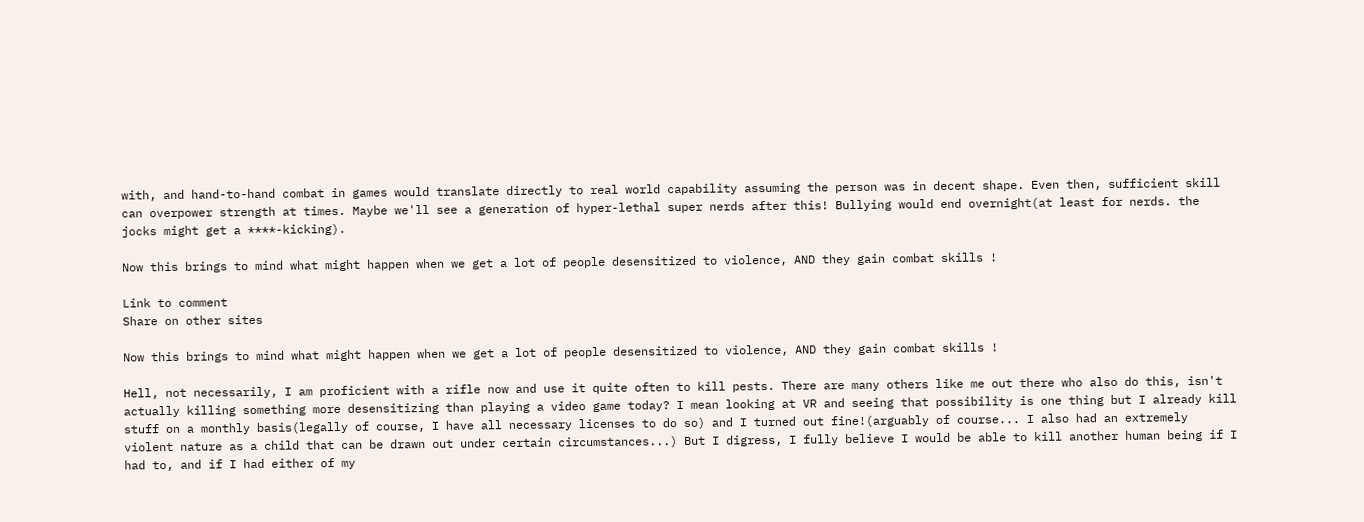with, and hand-to-hand combat in games would translate directly to real world capability assuming the person was in decent shape. Even then, sufficient skill can overpower strength at times. Maybe we'll see a generation of hyper-lethal super nerds after this! Bullying would end overnight(at least for nerds. the jocks might get a ****-kicking).

Now this brings to mind what might happen when we get a lot of people desensitized to violence, AND they gain combat skills !

Link to comment
Share on other sites

Now this brings to mind what might happen when we get a lot of people desensitized to violence, AND they gain combat skills !

Hell, not necessarily, I am proficient with a rifle now and use it quite often to kill pests. There are many others like me out there who also do this, isn't actually killing something more desensitizing than playing a video game today? I mean looking at VR and seeing that possibility is one thing but I already kill stuff on a monthly basis(legally of course, I have all necessary licenses to do so) and I turned out fine!(arguably of course... I also had an extremely violent nature as a child that can be drawn out under certain circumstances...) But I digress, I fully believe I would be able to kill another human being if I had to, and if I had either of my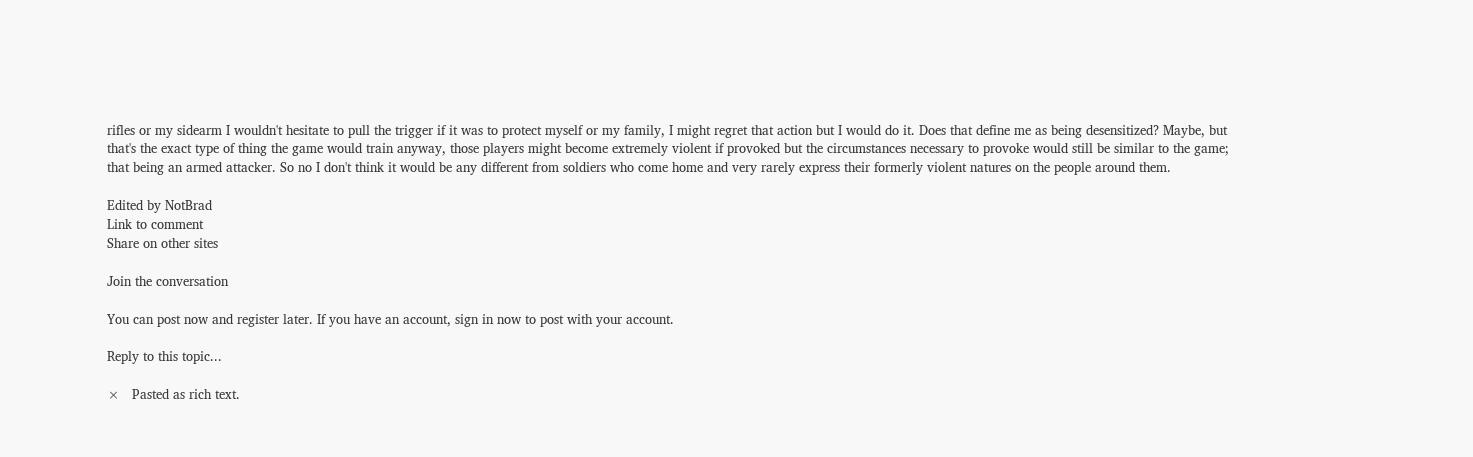rifles or my sidearm I wouldn't hesitate to pull the trigger if it was to protect myself or my family, I might regret that action but I would do it. Does that define me as being desensitized? Maybe, but that's the exact type of thing the game would train anyway, those players might become extremely violent if provoked but the circumstances necessary to provoke would still be similar to the game; that being an armed attacker. So no I don't think it would be any different from soldiers who come home and very rarely express their formerly violent natures on the people around them.

Edited by NotBrad
Link to comment
Share on other sites

Join the conversation

You can post now and register later. If you have an account, sign in now to post with your account.

Reply to this topic...

×   Pasted as rich text.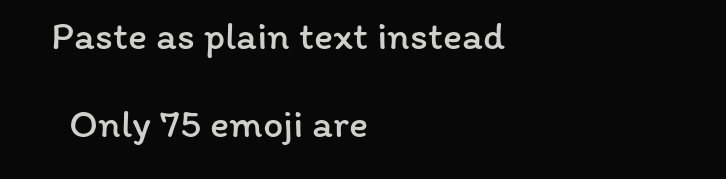Paste as plain text instead

  Only 75 emoji are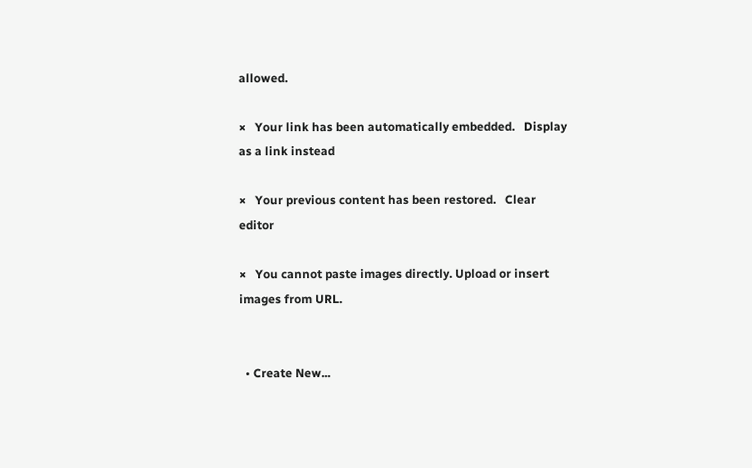allowed.

×   Your link has been automatically embedded.   Display as a link instead

×   Your previous content has been restored.   Clear editor

×   You cannot paste images directly. Upload or insert images from URL.


  • Create New...